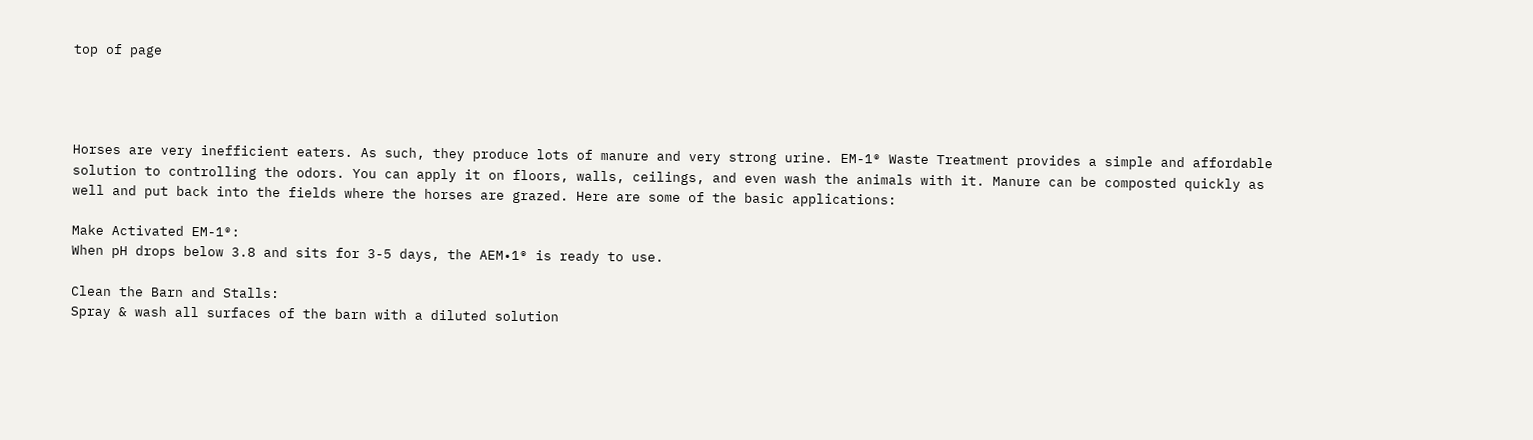top of page




Horses are very inefficient eaters. As such, they produce lots of manure and very strong urine. EM-1® Waste Treatment provides a simple and affordable solution to controlling the odors. You can apply it on floors, walls, ceilings, and even wash the animals with it. Manure can be composted quickly as well and put back into the fields where the horses are grazed. Here are some of the basic applications:

Make Activated EM-1®:
When pH drops below 3.8 and sits for 3-5 days, the AEM•1® is ready to use.

Clean the Barn and Stalls:
Spray & wash all surfaces of the barn with a diluted solution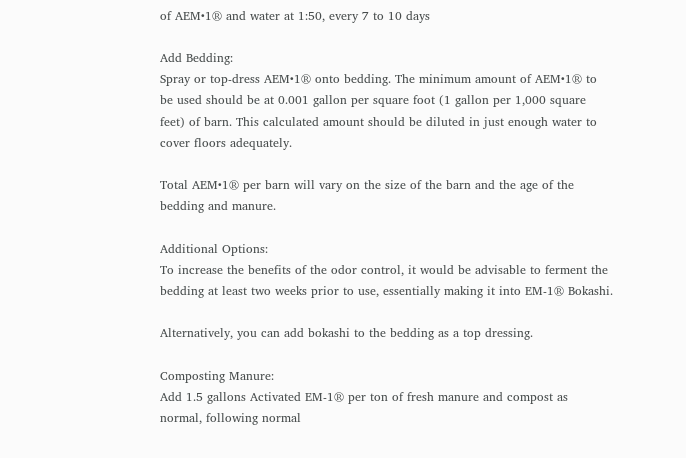of AEM•1® and water at 1:50, every 7 to 10 days

Add Bedding:
Spray or top-dress AEM•1® onto bedding. The minimum amount of AEM•1® to be used should be at 0.001 gallon per square foot (1 gallon per 1,000 square feet) of barn. This calculated amount should be diluted in just enough water to cover floors adequately.

Total AEM•1® per barn will vary on the size of the barn and the age of the bedding and manure.

Additional Options:
To increase the benefits of the odor control, it would be advisable to ferment the bedding at least two weeks prior to use, essentially making it into EM-1® Bokashi.

Alternatively, you can add bokashi to the bedding as a top dressing.

Composting Manure:
Add 1.5 gallons Activated EM-1® per ton of fresh manure and compost as normal, following normal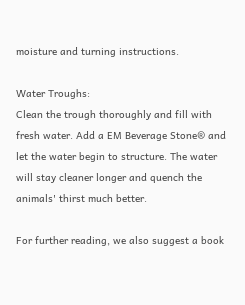moisture and turning instructions.

Water Troughs:
Clean the trough thoroughly and fill with fresh water. Add a EM Beverage Stone® and let the water begin to structure. The water will stay cleaner longer and quench the animals' thirst much better.

For further reading, we also suggest a book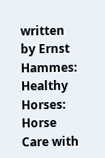written by Ernst Hammes: Healthy Horses: Horse Care with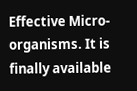Effective Micro-organisms. It is finally available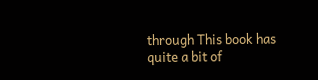through This book has quite a bit of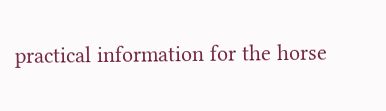practical information for the horse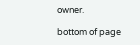owner.

bottom of page